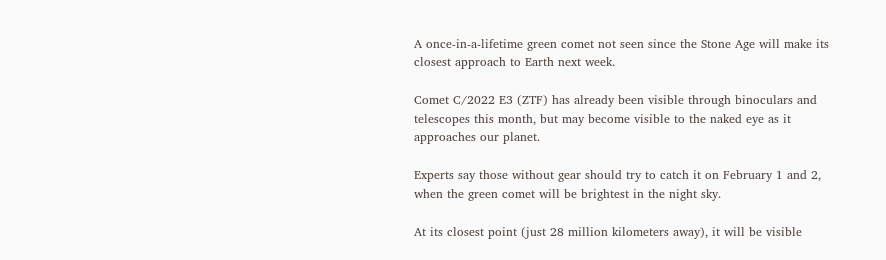A once-in-a-lifetime green comet not seen since the Stone Age will make its closest approach to Earth next week.

Comet C/2022 E3 (ZTF) has already been visible through binoculars and telescopes this month, but may become visible to the naked eye as it approaches our planet.

Experts say those without gear should try to catch it on February 1 and 2, when the green comet will be brightest in the night sky.

At its closest point (just 28 million kilometers away), it will be visible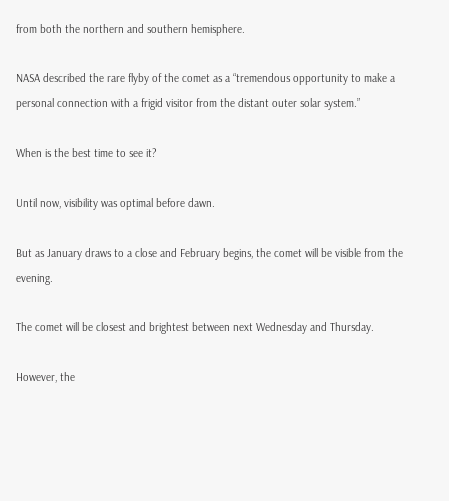from both the northern and southern hemisphere.

NASA described the rare flyby of the comet as a “tremendous opportunity to make a personal connection with a frigid visitor from the distant outer solar system.”

When is the best time to see it?

Until now, visibility was optimal before dawn.

But as January draws to a close and February begins, the comet will be visible from the evening.

The comet will be closest and brightest between next Wednesday and Thursday.

However, the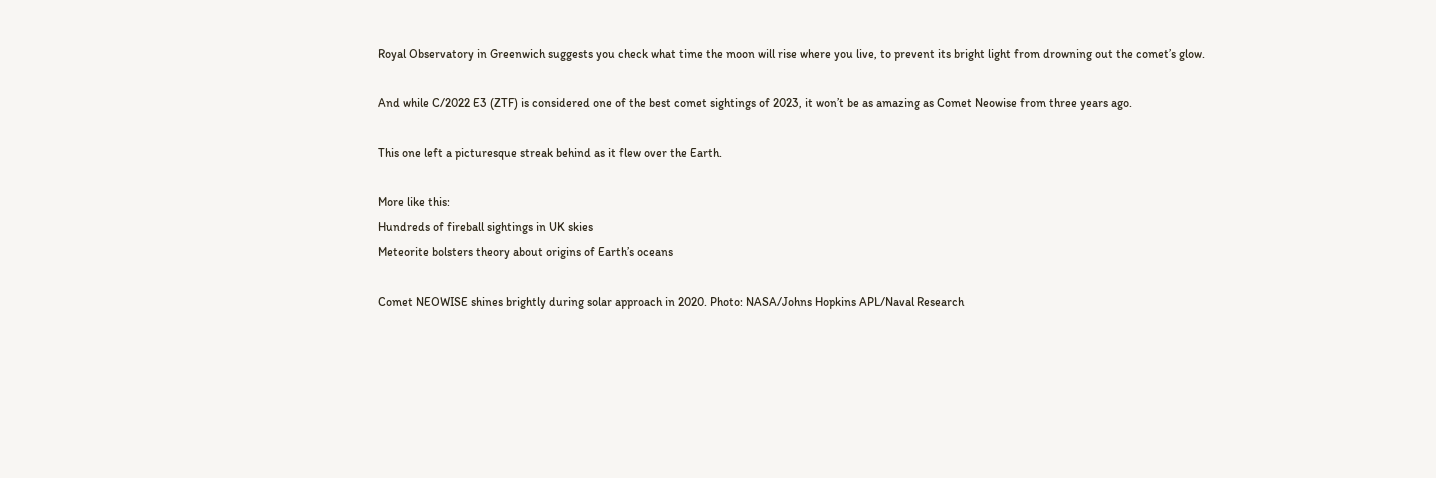Royal Observatory in Greenwich suggests you check what time the moon will rise where you live, to prevent its bright light from drowning out the comet’s glow.

And while C/2022 E3 (ZTF) is considered one of the best comet sightings of 2023, it won’t be as amazing as Comet Neowise from three years ago.

This one left a picturesque streak behind as it flew over the Earth.

More like this:
Hundreds of fireball sightings in UK skies
Meteorite bolsters theory about origins of Earth’s oceans

Comet NEOWISE shines brightly during solar approach in 2020. Photo: NASA/Johns Hopkins APL/Naval Research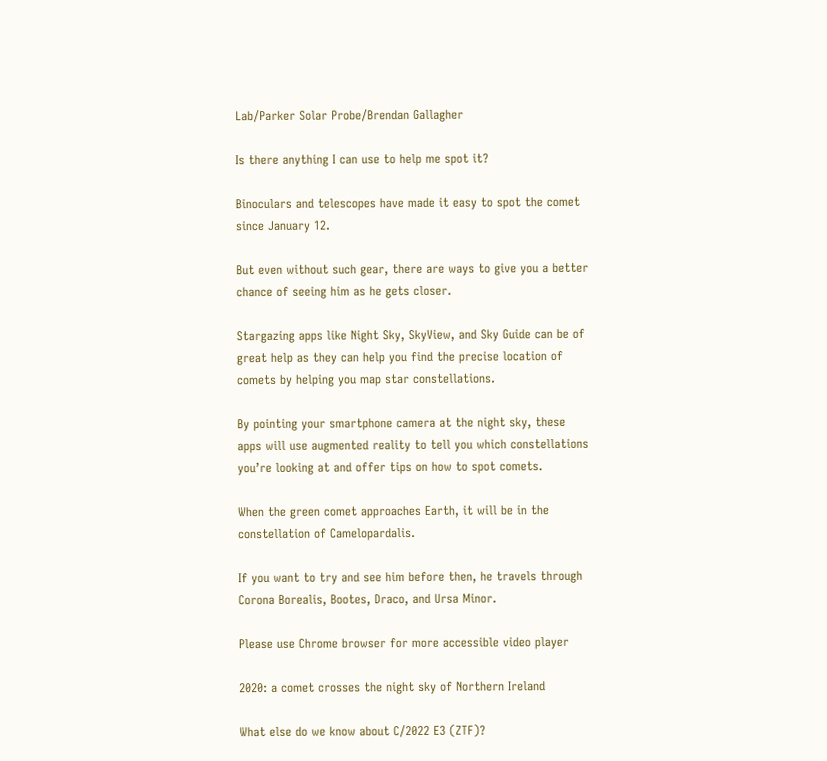Lab/Parker Solar Probe/Brendan Gallagher

Is there anything I can use to help me spot it?

Binoculars and telescopes have made it easy to spot the comet since January 12.

But even without such gear, there are ways to give you a better chance of seeing him as he gets closer.

Stargazing apps like Night Sky, SkyView, and Sky Guide can be of great help as they can help you find the precise location of comets by helping you map star constellations.

By pointing your smartphone camera at the night sky, these apps will use augmented reality to tell you which constellations you’re looking at and offer tips on how to spot comets.

When the green comet approaches Earth, it will be in the constellation of Camelopardalis.

If you want to try and see him before then, he travels through Corona Borealis, Bootes, Draco, and Ursa Minor.

Please use Chrome browser for more accessible video player

2020: a comet crosses the night sky of Northern Ireland

What else do we know about C/2022 E3 (ZTF)?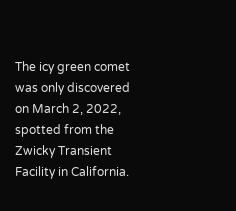The icy green comet was only discovered on March 2, 2022, spotted from the Zwicky Transient Facility in California.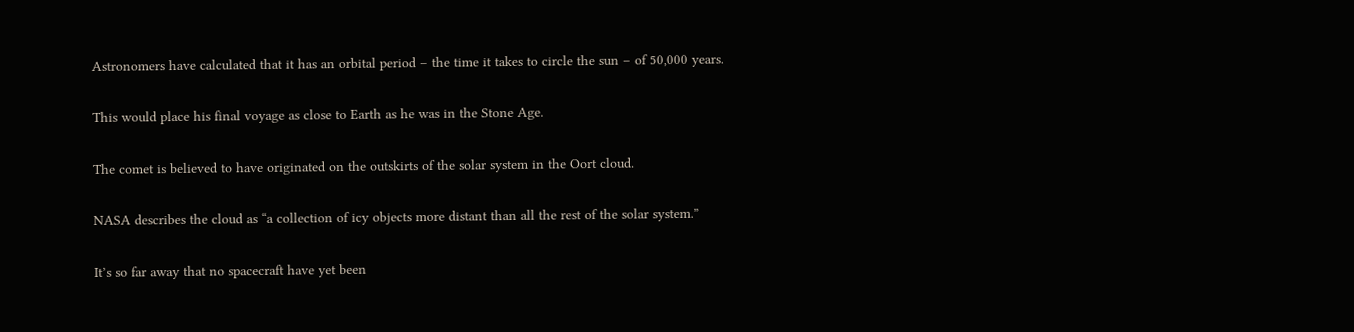Astronomers have calculated that it has an orbital period – the time it takes to circle the sun – of 50,000 years.

This would place his final voyage as close to Earth as he was in the Stone Age.

The comet is believed to have originated on the outskirts of the solar system in the Oort cloud.

NASA describes the cloud as “a collection of icy objects more distant than all the rest of the solar system.”

It’s so far away that no spacecraft have yet been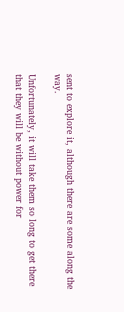sent to explore it, although there are some along the way.

Unfortunately, it will take them so long to get there that they will be without power for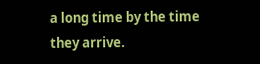a long time by the time they arrive.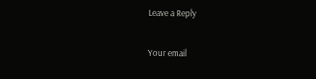Leave a Reply

Your email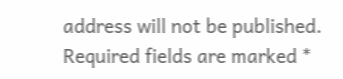address will not be published. Required fields are marked *